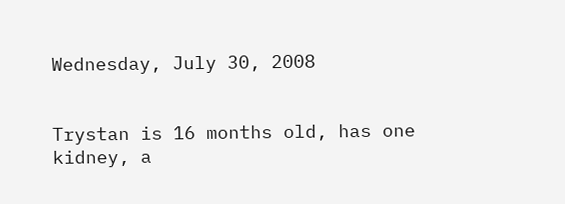Wednesday, July 30, 2008


Trystan is 16 months old, has one kidney, a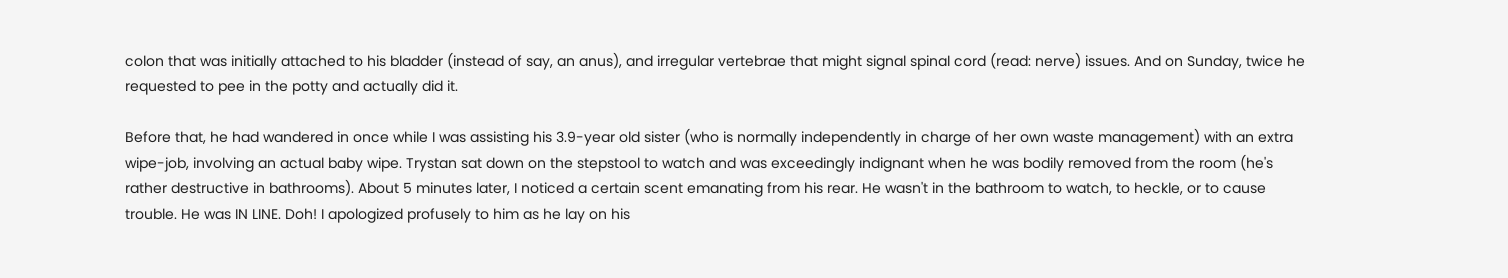colon that was initially attached to his bladder (instead of say, an anus), and irregular vertebrae that might signal spinal cord (read: nerve) issues. And on Sunday, twice he requested to pee in the potty and actually did it.

Before that, he had wandered in once while I was assisting his 3.9-year old sister (who is normally independently in charge of her own waste management) with an extra wipe-job, involving an actual baby wipe. Trystan sat down on the stepstool to watch and was exceedingly indignant when he was bodily removed from the room (he's rather destructive in bathrooms). About 5 minutes later, I noticed a certain scent emanating from his rear. He wasn't in the bathroom to watch, to heckle, or to cause trouble. He was IN LINE. Doh! I apologized profusely to him as he lay on his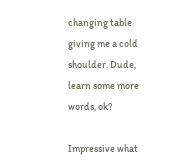changing table giving me a cold shoulder. Dude, learn some more words, ok?

Impressive what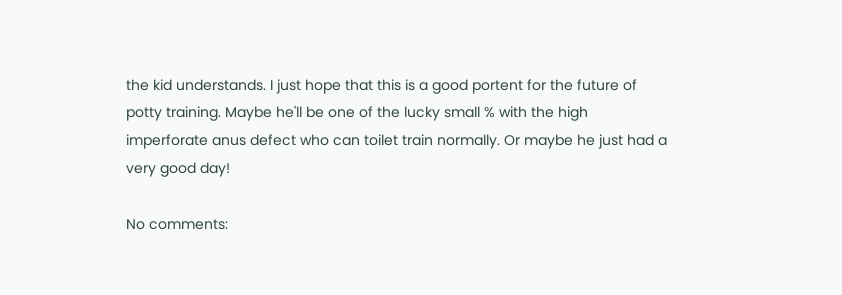the kid understands. I just hope that this is a good portent for the future of potty training. Maybe he'll be one of the lucky small % with the high imperforate anus defect who can toilet train normally. Or maybe he just had a very good day!

No comments: